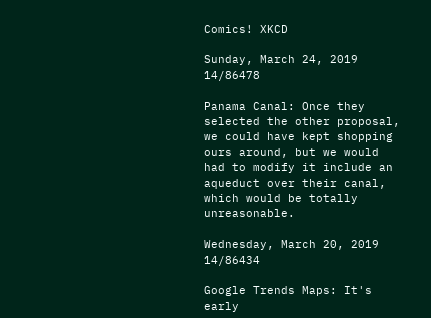Comics! XKCD

Sunday, March 24, 2019 14/86478

Panama Canal: Once they selected the other proposal, we could have kept shopping ours around, but we would had to modify it include an aqueduct over their canal, which would be totally unreasonable.

Wednesday, March 20, 2019 14/86434

Google Trends Maps: It's early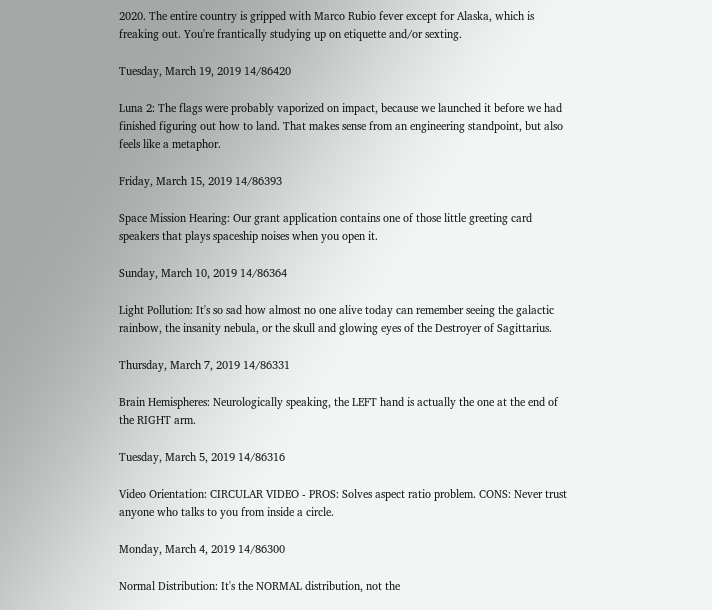2020. The entire country is gripped with Marco Rubio fever except for Alaska, which is freaking out. You're frantically studying up on etiquette and/or sexting.

Tuesday, March 19, 2019 14/86420

Luna 2: The flags were probably vaporized on impact, because we launched it before we had finished figuring out how to land. That makes sense from an engineering standpoint, but also feels like a metaphor.

Friday, March 15, 2019 14/86393

Space Mission Hearing: Our grant application contains one of those little greeting card speakers that plays spaceship noises when you open it.

Sunday, March 10, 2019 14/86364

Light Pollution: It's so sad how almost no one alive today can remember seeing the galactic rainbow, the insanity nebula, or the skull and glowing eyes of the Destroyer of Sagittarius.

Thursday, March 7, 2019 14/86331

Brain Hemispheres: Neurologically speaking, the LEFT hand is actually the one at the end of the RIGHT arm.

Tuesday, March 5, 2019 14/86316

Video Orientation: CIRCULAR VIDEO - PROS: Solves aspect ratio problem. CONS: Never trust anyone who talks to you from inside a circle.

Monday, March 4, 2019 14/86300

Normal Distribution: It's the NORMAL distribution, not the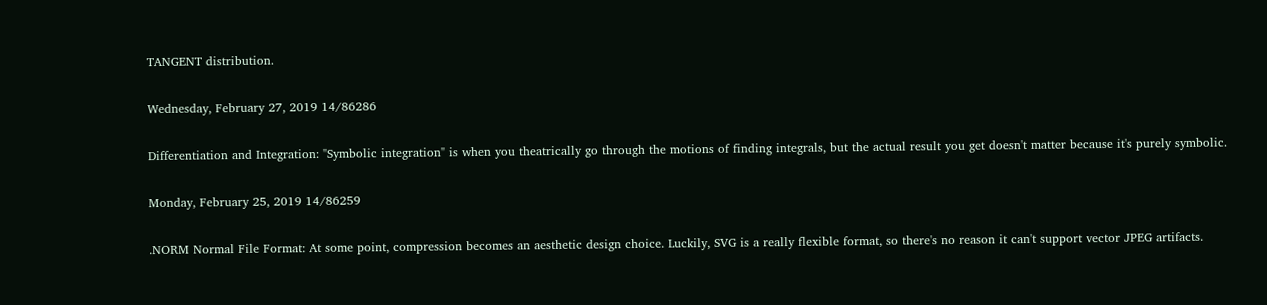TANGENT distribution.

Wednesday, February 27, 2019 14/86286

Differentiation and Integration: "Symbolic integration" is when you theatrically go through the motions of finding integrals, but the actual result you get doesn't matter because it's purely symbolic.

Monday, February 25, 2019 14/86259

.NORM Normal File Format: At some point, compression becomes an aesthetic design choice. Luckily, SVG is a really flexible format, so there's no reason it can't support vector JPEG artifacts.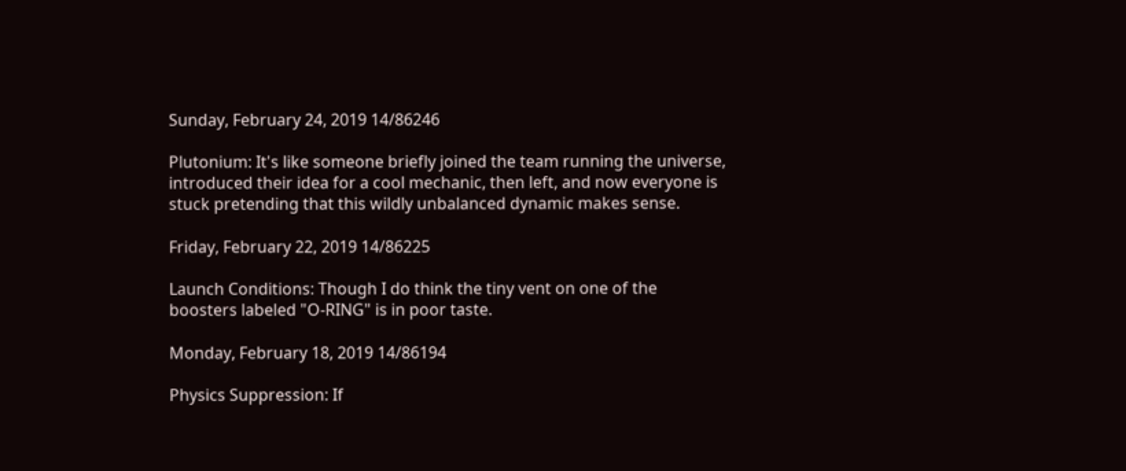Sunday, February 24, 2019 14/86246

Plutonium: It's like someone briefly joined the team running the universe, introduced their idea for a cool mechanic, then left, and now everyone is stuck pretending that this wildly unbalanced dynamic makes sense.

Friday, February 22, 2019 14/86225

Launch Conditions: Though I do think the tiny vent on one of the boosters labeled "O-RING" is in poor taste.

Monday, February 18, 2019 14/86194

Physics Suppression: If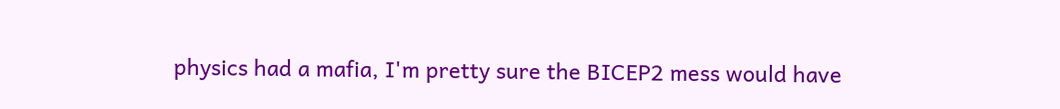physics had a mafia, I'm pretty sure the BICEP2 mess would have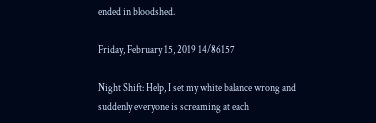ended in bloodshed.

Friday, February 15, 2019 14/86157

Night Shift: Help, I set my white balance wrong and suddenly everyone is screaming at each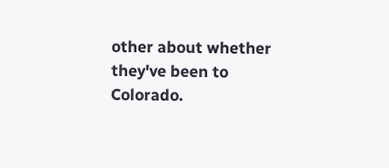other about whether they've been to Colorado.